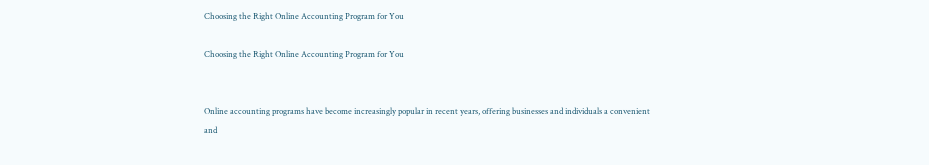Choosing the Right Online Accounting Program for You

Choosing the Right Online Accounting Program for You


Online accounting programs have become increasingly popular in recent years, offering businesses and individuals a convenient and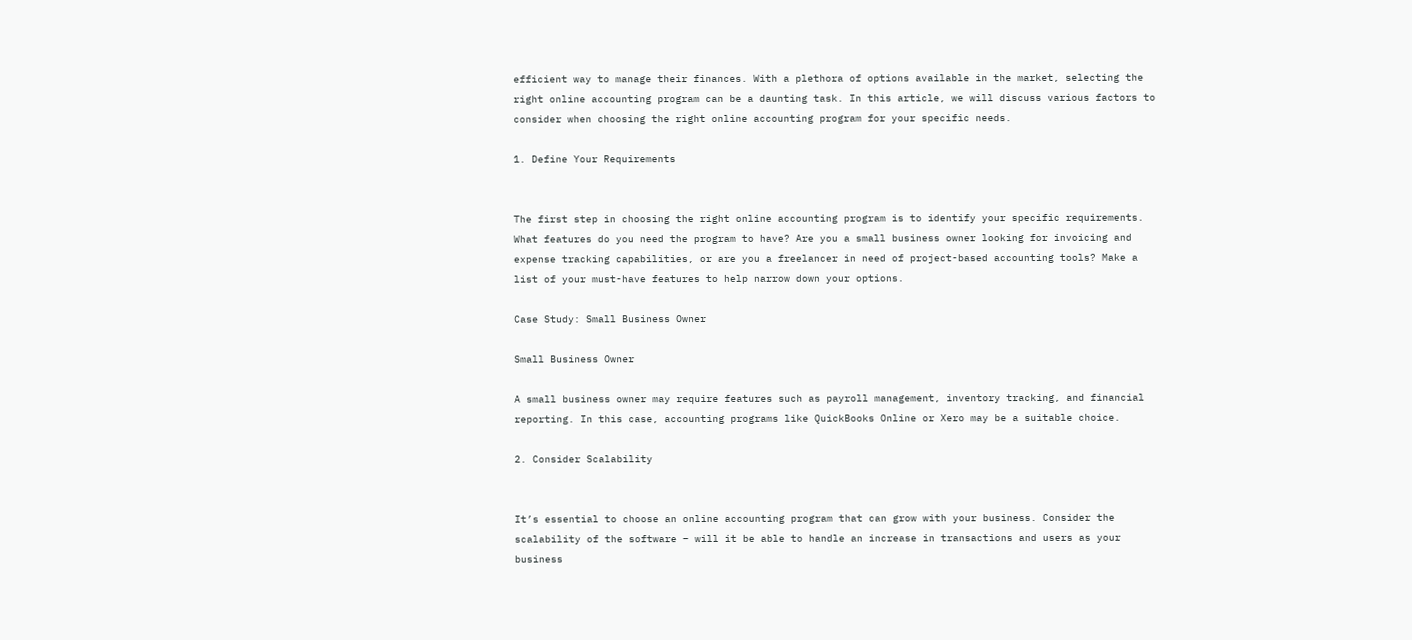efficient way to manage their finances. With a plethora of options available in the market, selecting the right online accounting program can be a daunting task. In this article, we will discuss various factors to consider when choosing the right online accounting program for your specific needs.

1. Define Your Requirements


The first step in choosing the right online accounting program is to identify your specific requirements. What features do you need the program to have? Are you a small business owner looking for invoicing and expense tracking capabilities, or are you a freelancer in need of project-based accounting tools? Make a list of your must-have features to help narrow down your options.

Case Study: Small Business Owner

Small Business Owner

A small business owner may require features such as payroll management, inventory tracking, and financial reporting. In this case, accounting programs like QuickBooks Online or Xero may be a suitable choice.

2. Consider Scalability


It’s essential to choose an online accounting program that can grow with your business. Consider the scalability of the software – will it be able to handle an increase in transactions and users as your business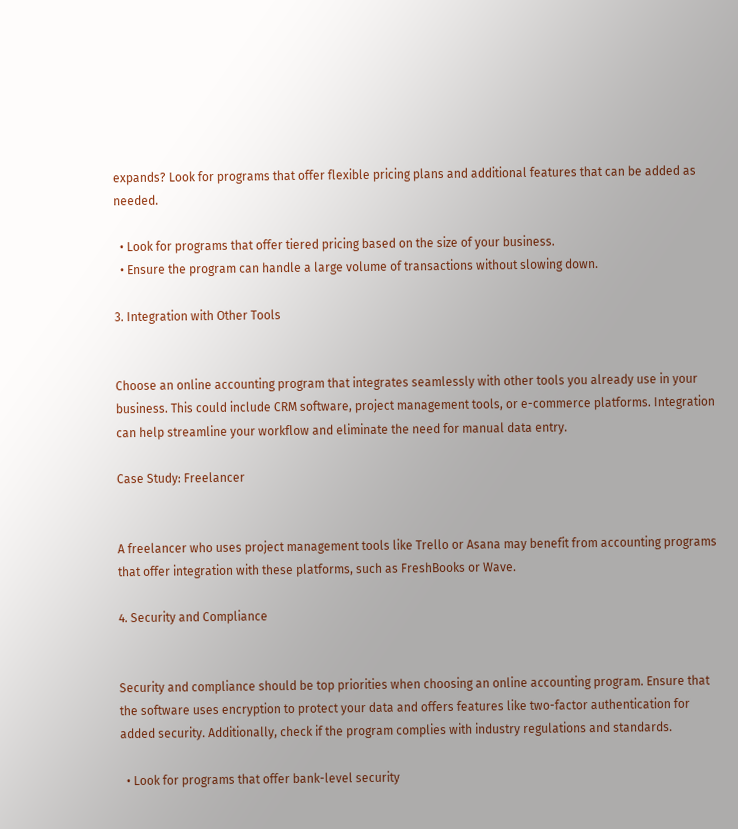expands? Look for programs that offer flexible pricing plans and additional features that can be added as needed.

  • Look for programs that offer tiered pricing based on the size of your business.
  • Ensure the program can handle a large volume of transactions without slowing down.

3. Integration with Other Tools


Choose an online accounting program that integrates seamlessly with other tools you already use in your business. This could include CRM software, project management tools, or e-commerce platforms. Integration can help streamline your workflow and eliminate the need for manual data entry.

Case Study: Freelancer


A freelancer who uses project management tools like Trello or Asana may benefit from accounting programs that offer integration with these platforms, such as FreshBooks or Wave.

4. Security and Compliance


Security and compliance should be top priorities when choosing an online accounting program. Ensure that the software uses encryption to protect your data and offers features like two-factor authentication for added security. Additionally, check if the program complies with industry regulations and standards.

  • Look for programs that offer bank-level security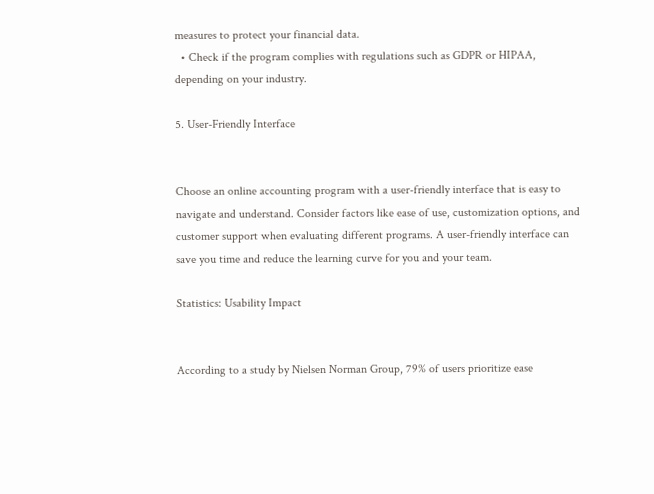measures to protect your financial data.
  • Check if the program complies with regulations such as GDPR or HIPAA, depending on your industry.

5. User-Friendly Interface


Choose an online accounting program with a user-friendly interface that is easy to navigate and understand. Consider factors like ease of use, customization options, and customer support when evaluating different programs. A user-friendly interface can save you time and reduce the learning curve for you and your team.

Statistics: Usability Impact


According to a study by Nielsen Norman Group, 79% of users prioritize ease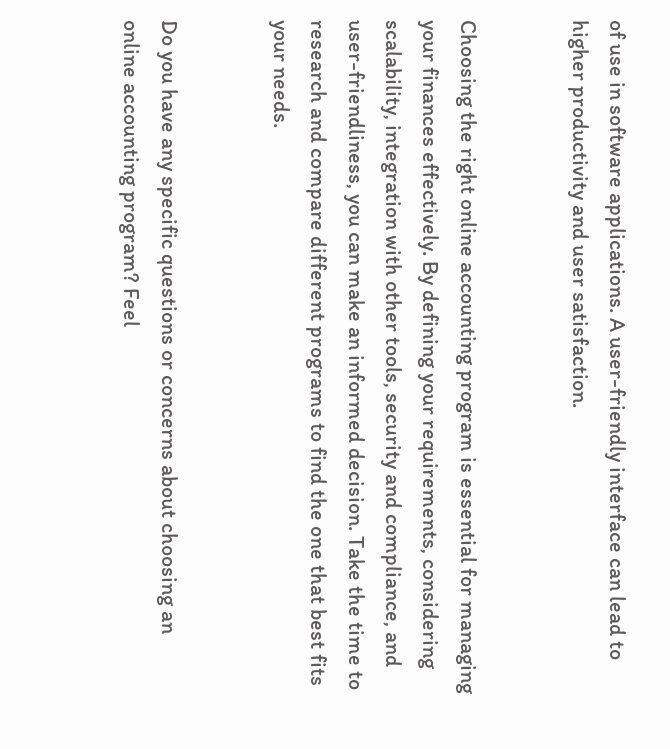of use in software applications. A user-friendly interface can lead to higher productivity and user satisfaction.


Choosing the right online accounting program is essential for managing your finances effectively. By defining your requirements, considering scalability, integration with other tools, security and compliance, and user-friendliness, you can make an informed decision. Take the time to research and compare different programs to find the one that best fits your needs.


Do you have any specific questions or concerns about choosing an online accounting program? Feel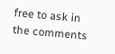free to ask in the comments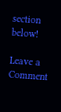section below!

Leave a Comment